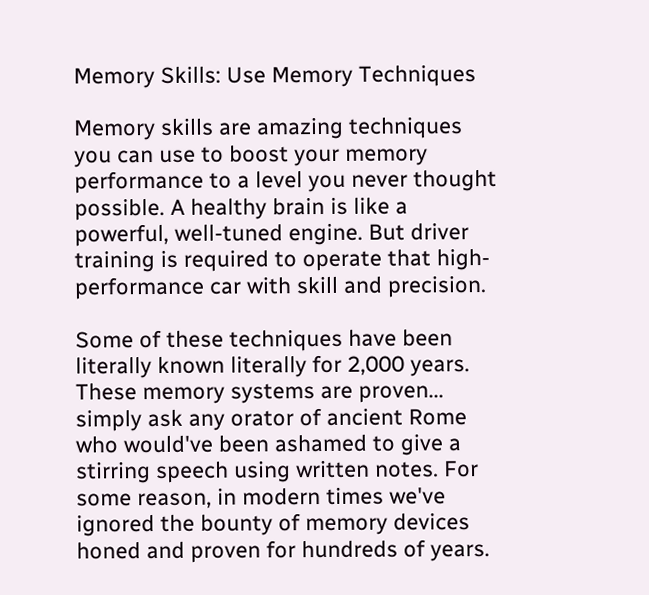Memory Skills: Use Memory Techniques

Memory skills are amazing techniques you can use to boost your memory performance to a level you never thought possible. A healthy brain is like a powerful, well-tuned engine. But driver training is required to operate that high-performance car with skill and precision.

Some of these techniques have been literally known literally for 2,000 years. These memory systems are proven... simply ask any orator of ancient Rome who would've been ashamed to give a stirring speech using written notes. For some reason, in modern times we've ignored the bounty of memory devices honed and proven for hundreds of years.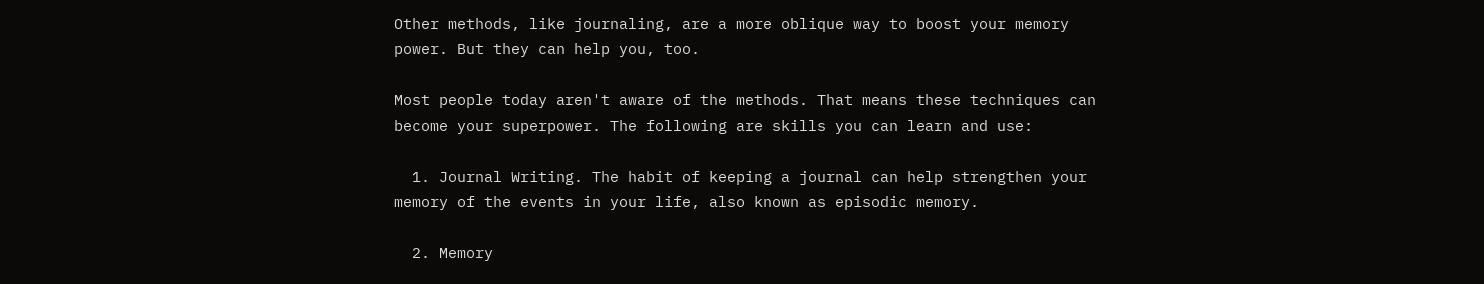Other methods, like journaling, are a more oblique way to boost your memory power. But they can help you, too.

Most people today aren't aware of the methods. That means these techniques can become your superpower. The following are skills you can learn and use:

  1. Journal Writing. The habit of keeping a journal can help strengthen your memory of the events in your life, also known as episodic memory.

  2. Memory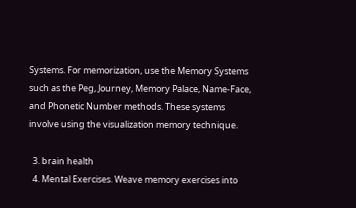Systems. For memorization, use the Memory Systems such as the Peg, Journey, Memory Palace, Name-Face, and Phonetic Number methods. These systems involve using the visualization memory technique.

  3. brain health
  4. Mental Exercises. Weave memory exercises into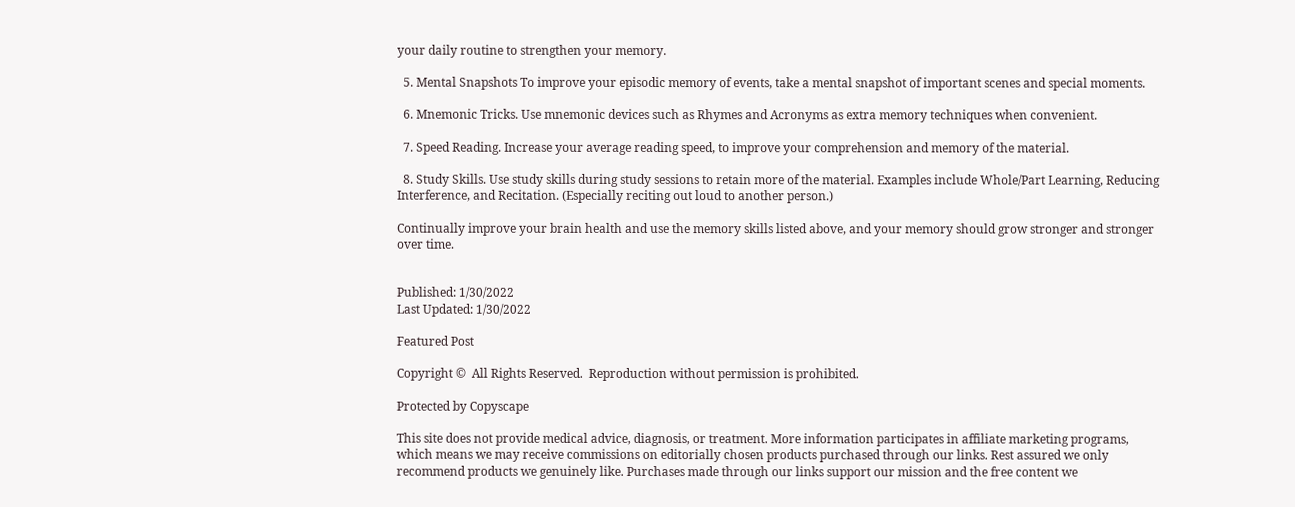your daily routine to strengthen your memory.

  5. Mental Snapshots To improve your episodic memory of events, take a mental snapshot of important scenes and special moments.

  6. Mnemonic Tricks. Use mnemonic devices such as Rhymes and Acronyms as extra memory techniques when convenient.

  7. Speed Reading. Increase your average reading speed, to improve your comprehension and memory of the material.

  8. Study Skills. Use study skills during study sessions to retain more of the material. Examples include Whole/Part Learning, Reducing Interference, and Recitation. (Especially reciting out loud to another person.)

Continually improve your brain health and use the memory skills listed above, and your memory should grow stronger and stronger over time.


Published: 1/30/2022
Last Updated: 1/30/2022

Featured Post

Copyright ©  All Rights Reserved.  Reproduction without permission is prohibited.

Protected by Copyscape

This site does not provide medical advice, diagnosis, or treatment. More information participates in affiliate marketing programs, which means we may receive commissions on editorially chosen products purchased through our links. Rest assured we only recommend products we genuinely like. Purchases made through our links support our mission and the free content we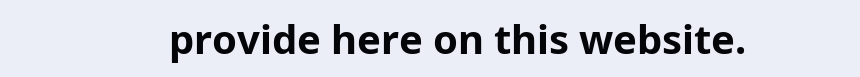provide here on this website.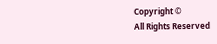Copyright ©
All Rights Reserved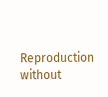Reproduction without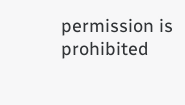permission is prohibited